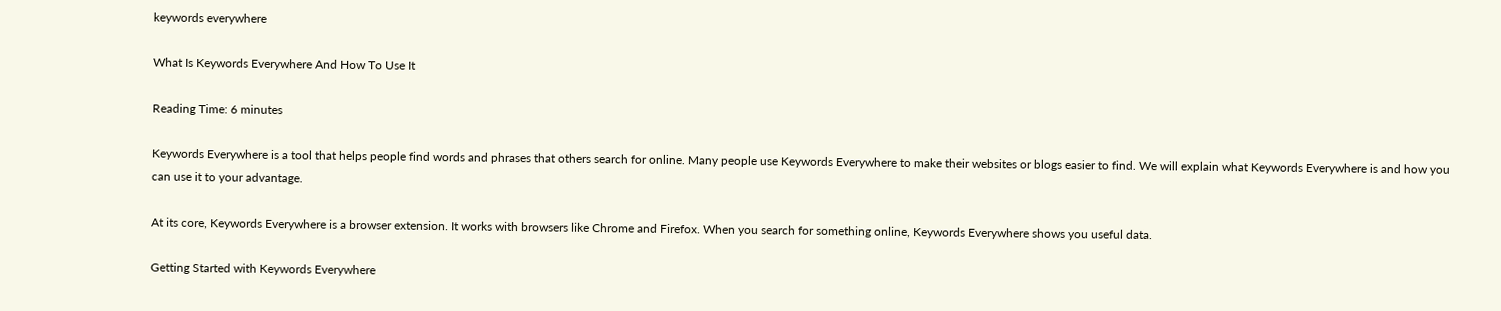keywords everywhere

What Is Keywords Everywhere And How To Use It

Reading Time: 6 minutes

Keywords Everywhere is a tool that helps people find words and phrases that others search for online. Many people use Keywords Everywhere to make their websites or blogs easier to find. We will explain what Keywords Everywhere is and how you can use it to your advantage.

At its core, Keywords Everywhere is a browser extension. It works with browsers like Chrome and Firefox. When you search for something online, Keywords Everywhere shows you useful data.

Getting Started with Keywords Everywhere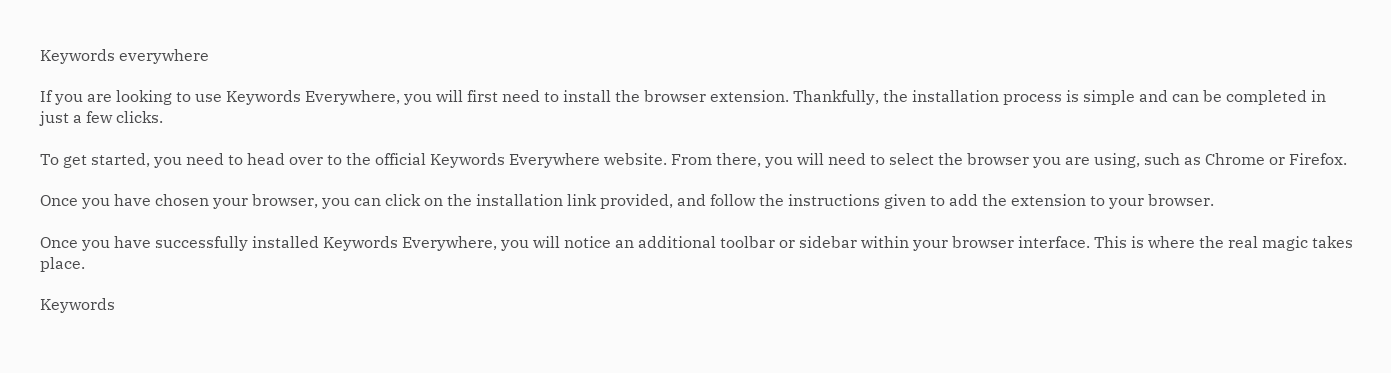Keywords everywhere

If you are looking to use Keywords Everywhere, you will first need to install the browser extension. Thankfully, the installation process is simple and can be completed in just a few clicks.

To get started, you need to head over to the official Keywords Everywhere website. From there, you will need to select the browser you are using, such as Chrome or Firefox.

Once you have chosen your browser, you can click on the installation link provided, and follow the instructions given to add the extension to your browser.

Once you have successfully installed Keywords Everywhere, you will notice an additional toolbar or sidebar within your browser interface. This is where the real magic takes place.

Keywords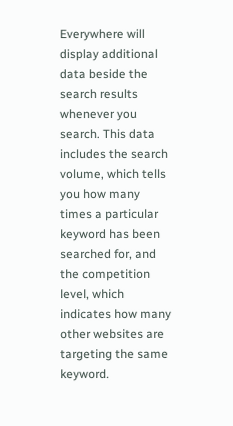Everywhere will display additional data beside the search results whenever you search. This data includes the search volume, which tells you how many times a particular keyword has been searched for, and the competition level, which indicates how many other websites are targeting the same keyword.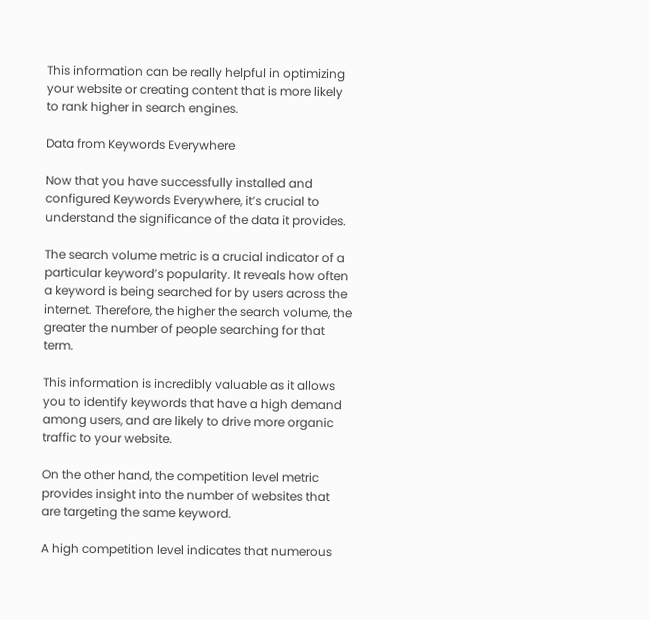This information can be really helpful in optimizing your website or creating content that is more likely to rank higher in search engines.

Data from Keywords Everywhere

Now that you have successfully installed and configured Keywords Everywhere, it’s crucial to understand the significance of the data it provides.

The search volume metric is a crucial indicator of a particular keyword’s popularity. It reveals how often a keyword is being searched for by users across the internet. Therefore, the higher the search volume, the greater the number of people searching for that term.

This information is incredibly valuable as it allows you to identify keywords that have a high demand among users, and are likely to drive more organic traffic to your website.

On the other hand, the competition level metric provides insight into the number of websites that are targeting the same keyword.

A high competition level indicates that numerous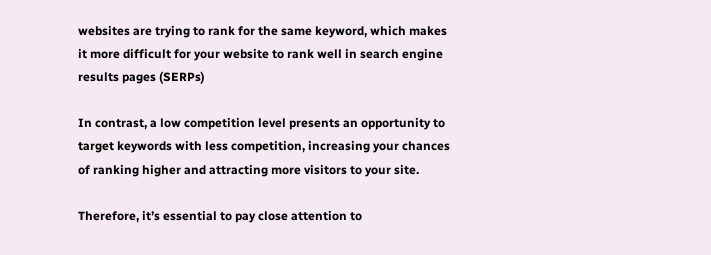websites are trying to rank for the same keyword, which makes it more difficult for your website to rank well in search engine results pages (SERPs)

In contrast, a low competition level presents an opportunity to target keywords with less competition, increasing your chances of ranking higher and attracting more visitors to your site.

Therefore, it’s essential to pay close attention to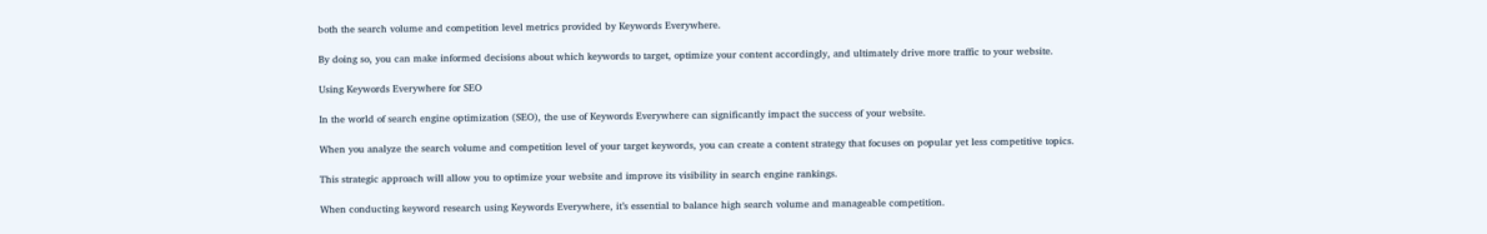both the search volume and competition level metrics provided by Keywords Everywhere.

By doing so, you can make informed decisions about which keywords to target, optimize your content accordingly, and ultimately drive more traffic to your website.

Using Keywords Everywhere for SEO

In the world of search engine optimization (SEO), the use of Keywords Everywhere can significantly impact the success of your website.

When you analyze the search volume and competition level of your target keywords, you can create a content strategy that focuses on popular yet less competitive topics.

This strategic approach will allow you to optimize your website and improve its visibility in search engine rankings.

When conducting keyword research using Keywords Everywhere, it’s essential to balance high search volume and manageable competition.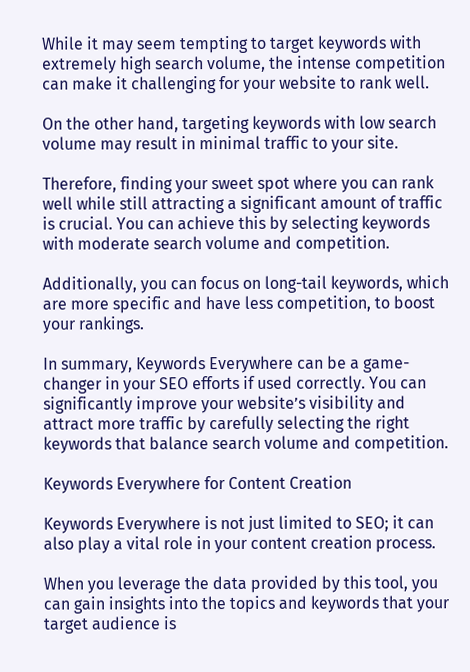While it may seem tempting to target keywords with extremely high search volume, the intense competition can make it challenging for your website to rank well.

On the other hand, targeting keywords with low search volume may result in minimal traffic to your site.

Therefore, finding your sweet spot where you can rank well while still attracting a significant amount of traffic is crucial. You can achieve this by selecting keywords with moderate search volume and competition.

Additionally, you can focus on long-tail keywords, which are more specific and have less competition, to boost your rankings.

In summary, Keywords Everywhere can be a game-changer in your SEO efforts if used correctly. You can significantly improve your website’s visibility and attract more traffic by carefully selecting the right keywords that balance search volume and competition.

Keywords Everywhere for Content Creation

Keywords Everywhere is not just limited to SEO; it can also play a vital role in your content creation process.

When you leverage the data provided by this tool, you can gain insights into the topics and keywords that your target audience is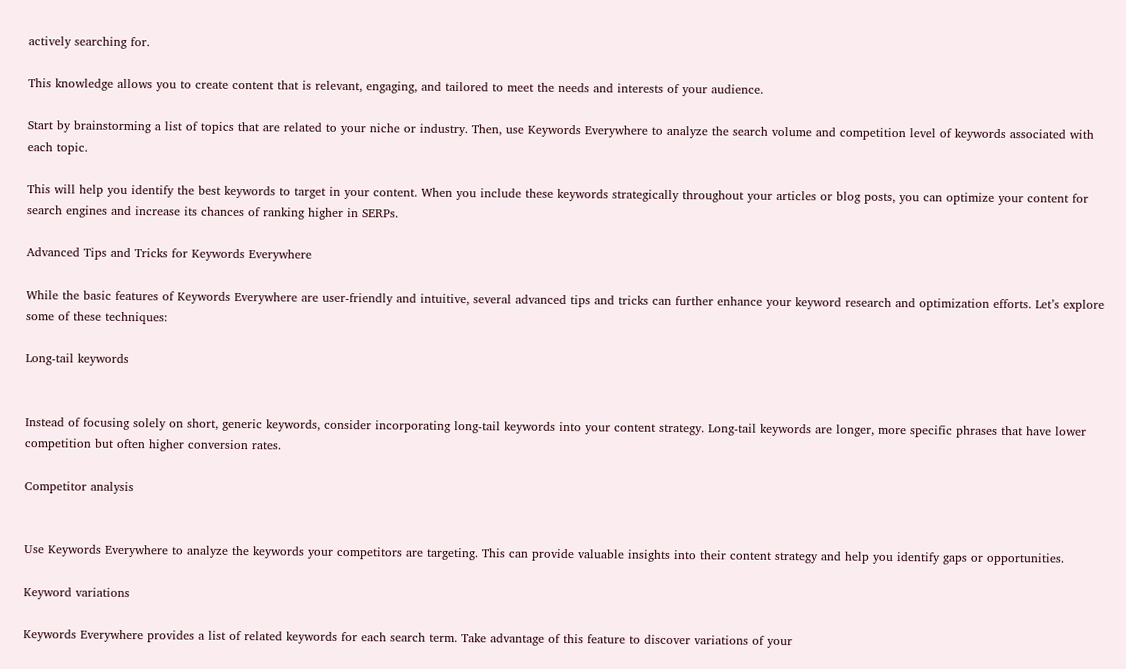actively searching for.

This knowledge allows you to create content that is relevant, engaging, and tailored to meet the needs and interests of your audience.

Start by brainstorming a list of topics that are related to your niche or industry. Then, use Keywords Everywhere to analyze the search volume and competition level of keywords associated with each topic.

This will help you identify the best keywords to target in your content. When you include these keywords strategically throughout your articles or blog posts, you can optimize your content for search engines and increase its chances of ranking higher in SERPs.

Advanced Tips and Tricks for Keywords Everywhere

While the basic features of Keywords Everywhere are user-friendly and intuitive, several advanced tips and tricks can further enhance your keyword research and optimization efforts. Let’s explore some of these techniques:

Long-tail keywords


Instead of focusing solely on short, generic keywords, consider incorporating long-tail keywords into your content strategy. Long-tail keywords are longer, more specific phrases that have lower competition but often higher conversion rates.

Competitor analysis


Use Keywords Everywhere to analyze the keywords your competitors are targeting. This can provide valuable insights into their content strategy and help you identify gaps or opportunities.

Keyword variations

Keywords Everywhere provides a list of related keywords for each search term. Take advantage of this feature to discover variations of your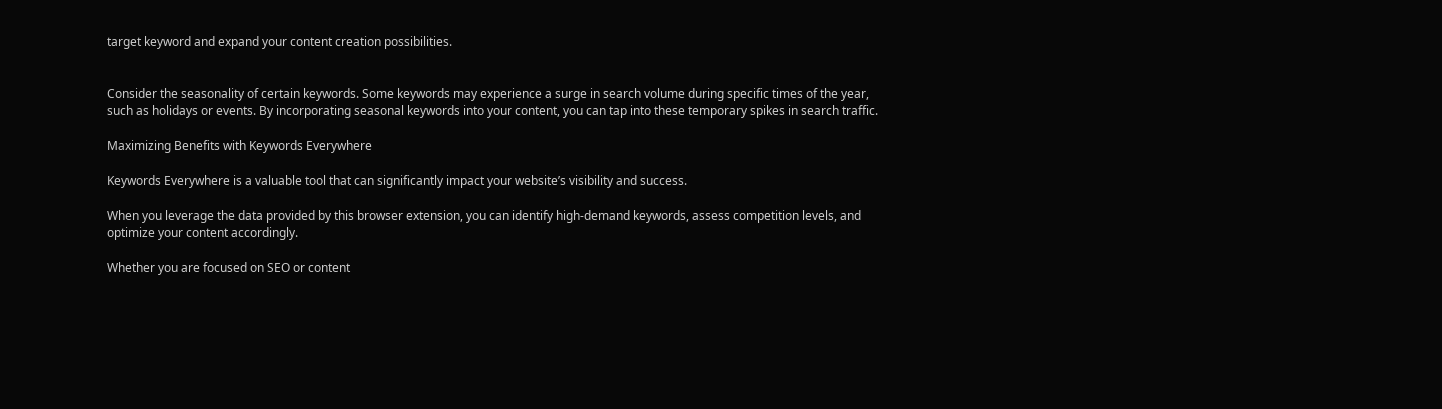target keyword and expand your content creation possibilities.


Consider the seasonality of certain keywords. Some keywords may experience a surge in search volume during specific times of the year, such as holidays or events. By incorporating seasonal keywords into your content, you can tap into these temporary spikes in search traffic.

Maximizing Benefits with Keywords Everywhere

Keywords Everywhere is a valuable tool that can significantly impact your website’s visibility and success.

When you leverage the data provided by this browser extension, you can identify high-demand keywords, assess competition levels, and optimize your content accordingly.

Whether you are focused on SEO or content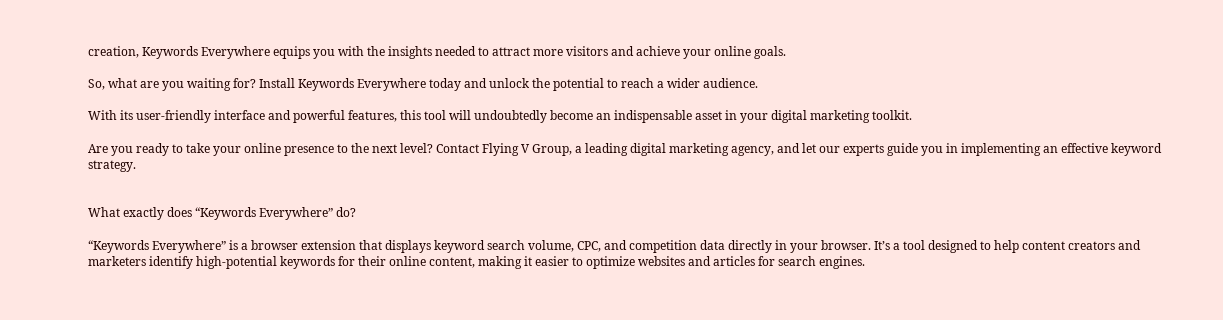creation, Keywords Everywhere equips you with the insights needed to attract more visitors and achieve your online goals.

So, what are you waiting for? Install Keywords Everywhere today and unlock the potential to reach a wider audience.

With its user-friendly interface and powerful features, this tool will undoubtedly become an indispensable asset in your digital marketing toolkit.

Are you ready to take your online presence to the next level? Contact Flying V Group, a leading digital marketing agency, and let our experts guide you in implementing an effective keyword strategy.


What exactly does “Keywords Everywhere” do?

“Keywords Everywhere” is a browser extension that displays keyword search volume, CPC, and competition data directly in your browser. It’s a tool designed to help content creators and marketers identify high-potential keywords for their online content, making it easier to optimize websites and articles for search engines.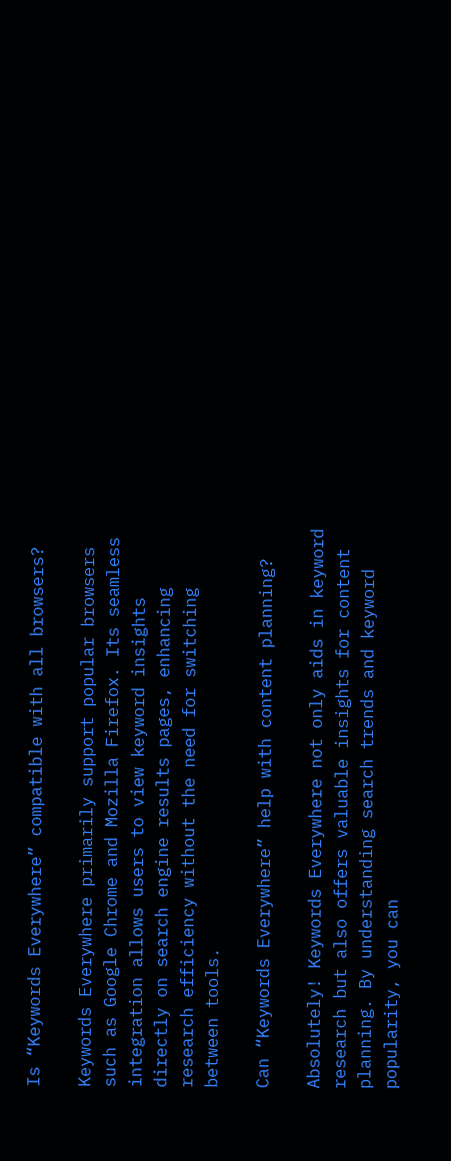Is “Keywords Everywhere” compatible with all browsers?

Keywords Everywhere primarily support popular browsers such as Google Chrome and Mozilla Firefox. Its seamless integration allows users to view keyword insights directly on search engine results pages, enhancing research efficiency without the need for switching between tools.

Can “Keywords Everywhere” help with content planning?

Absolutely! Keywords Everywhere not only aids in keyword research but also offers valuable insights for content planning. By understanding search trends and keyword popularity, you can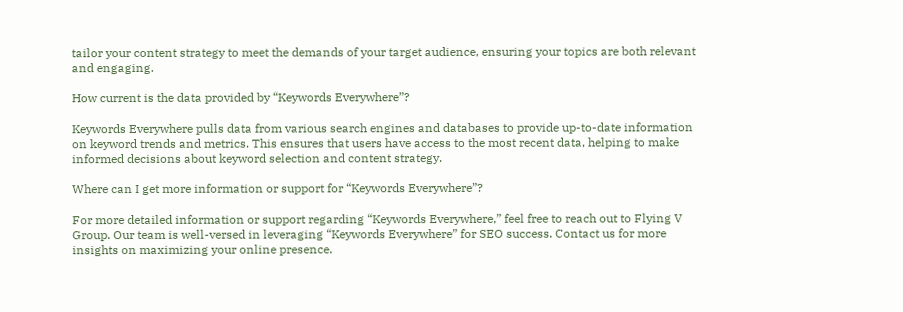tailor your content strategy to meet the demands of your target audience, ensuring your topics are both relevant and engaging.

How current is the data provided by “Keywords Everywhere”?

Keywords Everywhere pulls data from various search engines and databases to provide up-to-date information on keyword trends and metrics. This ensures that users have access to the most recent data, helping to make informed decisions about keyword selection and content strategy.

Where can I get more information or support for “Keywords Everywhere”?

For more detailed information or support regarding “Keywords Everywhere,” feel free to reach out to Flying V Group. Our team is well-versed in leveraging “Keywords Everywhere” for SEO success. Contact us for more insights on maximizing your online presence.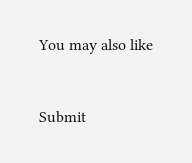You may also like


Submit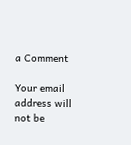a Comment

Your email address will not be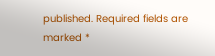published. Required fields are marked *